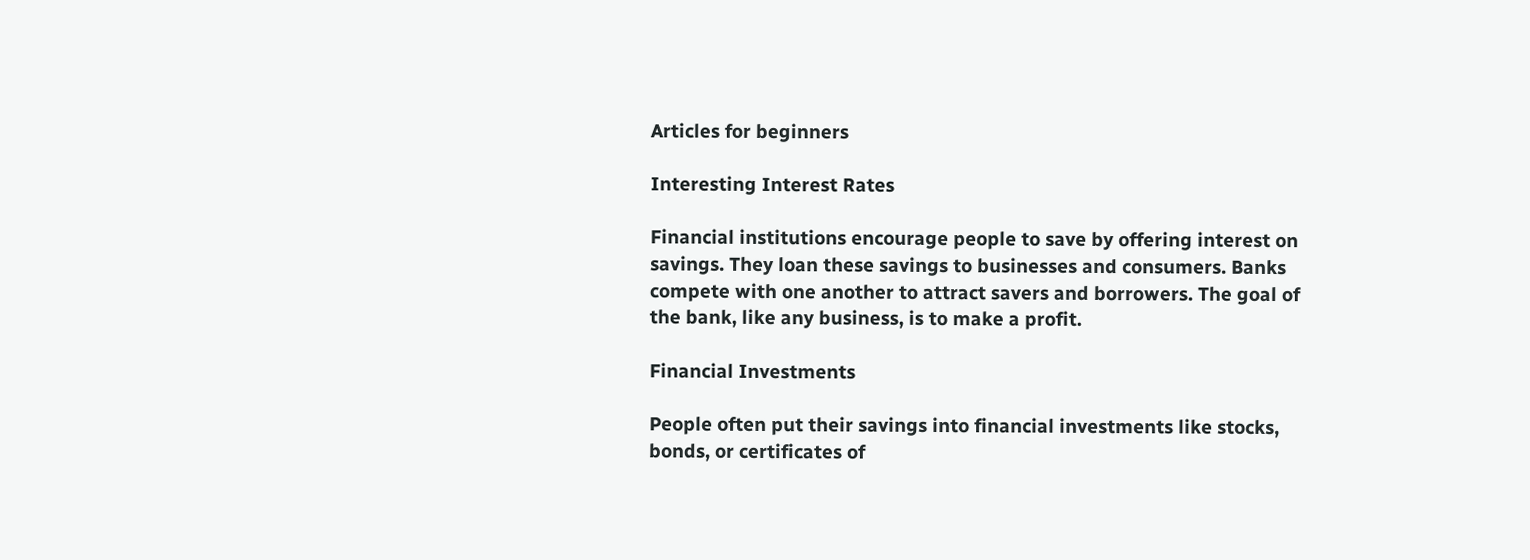Articles for beginners

Interesting Interest Rates

Financial institutions encourage people to save by offering interest on savings. They loan these savings to businesses and consumers. Banks compete with one another to attract savers and borrowers. The goal of the bank, like any business, is to make a profit.

Financial Investments

People often put their savings into financial investments like stocks, bonds, or certificates of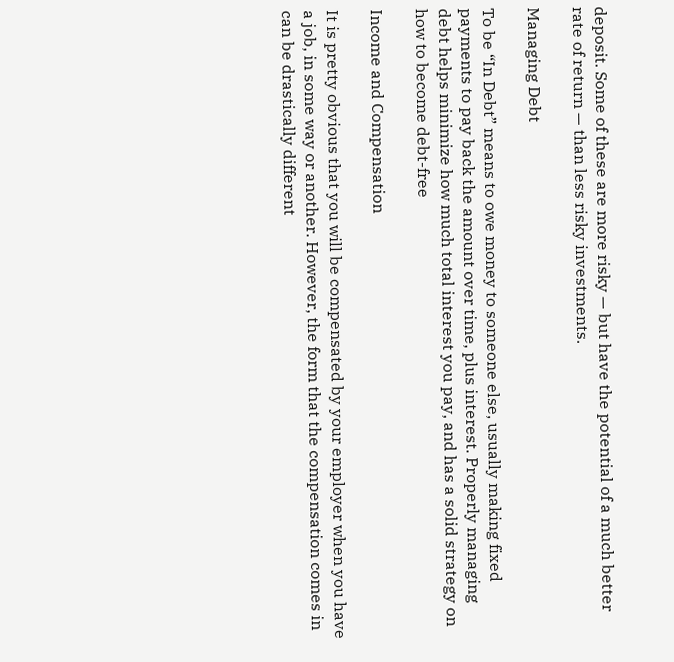deposit. Some of these are more risky — but have the potential of a much better rate of return — than less risky investments.

Managing Debt

To be “In Debt” means to owe money to someone else, usually making fixed payments to pay back the amount over time, plus interest. Properly managing debt helps minimize how much total interest you pay, and has a solid strategy on how to become debt-free

Income and Compensation

It is pretty obvious that you will be compensated by your employer when you have a job, in some way or another. However, the form that the compensation comes in can be drastically different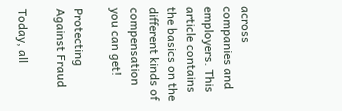across companies and employers. This article contains the basics on the different kinds of compensation you can get!

Protecting Against Fraud

Today, all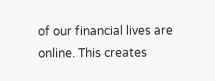of our financial lives are online. This creates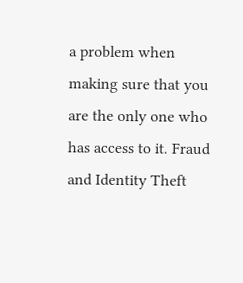a problem when making sure that you are the only one who has access to it. Fraud and Identity Theft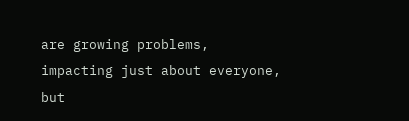are growing problems, impacting just about everyone, but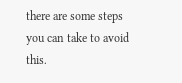there are some steps you can take to avoid this.